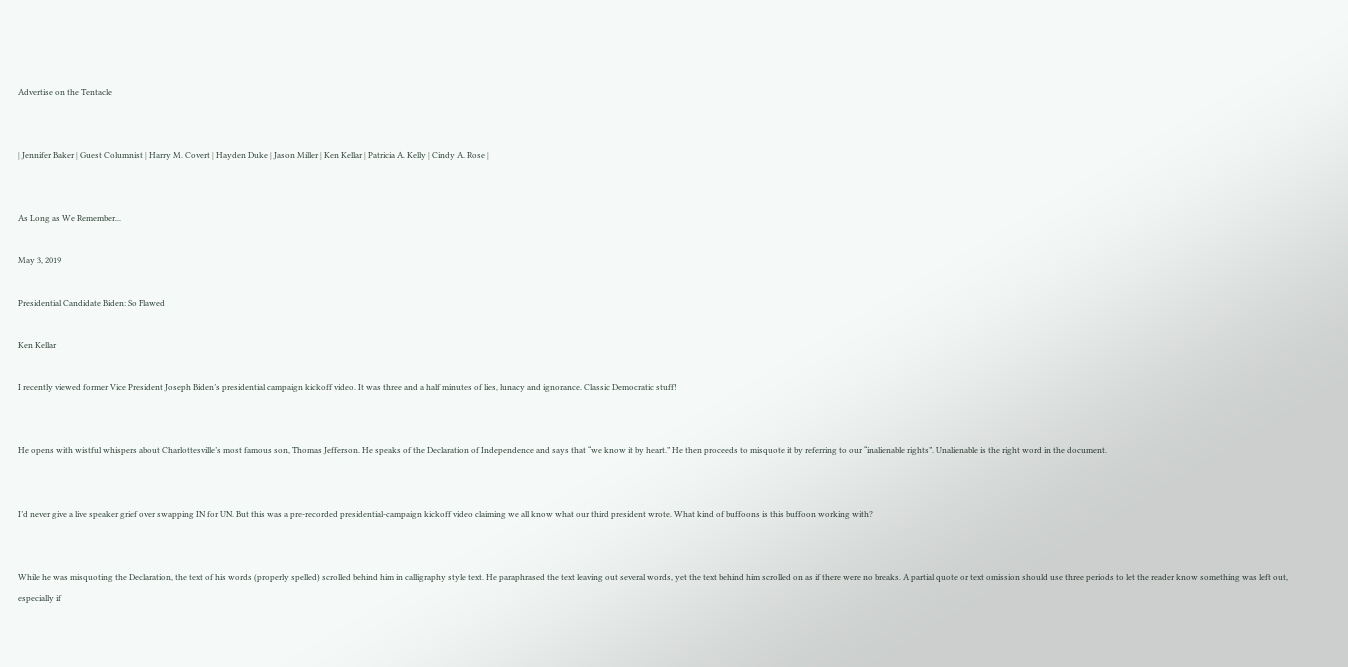Advertise on the Tentacle


| Jennifer Baker | Guest Columnist | Harry M. Covert | Hayden Duke | Jason Miller | Ken Kellar | Patricia A. Kelly | Cindy A. Rose |


As Long as We Remember...

May 3, 2019

Presidential Candidate Biden: So Flawed

Ken Kellar

I recently viewed former Vice President Joseph Biden’s presidential campaign kickoff video. It was three and a half minutes of lies, lunacy and ignorance. Classic Democratic stuff!


He opens with wistful whispers about Charlottesville’s most famous son, Thomas Jefferson. He speaks of the Declaration of Independence and says that “we know it by heart.” He then proceeds to misquote it by referring to our “inalienable rights”. Unalienable is the right word in the document.


I’d never give a live speaker grief over swapping IN for UN. But this was a pre-recorded presidential-campaign kickoff video claiming we all know what our third president wrote. What kind of buffoons is this buffoon working with?


While he was misquoting the Declaration, the text of his words (properly spelled) scrolled behind him in calligraphy style text. He paraphrased the text leaving out several words, yet the text behind him scrolled on as if there were no breaks. A partial quote or text omission should use three periods to let the reader know something was left out, especially if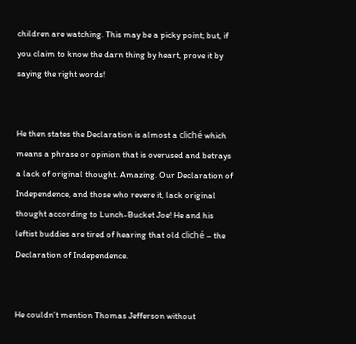children are watching. This may be a picky point; but, if you claim to know the darn thing by heart, prove it by saying the right words!


He then states the Declaration is almost a cliché which means a phrase or opinion that is overused and betrays a lack of original thought. Amazing. Our Declaration of Independence, and those who revere it, lack original thought according to Lunch-Bucket Joe! He and his leftist buddies are tired of hearing that old cliché – the Declaration of Independence.


He couldn’t mention Thomas Jefferson without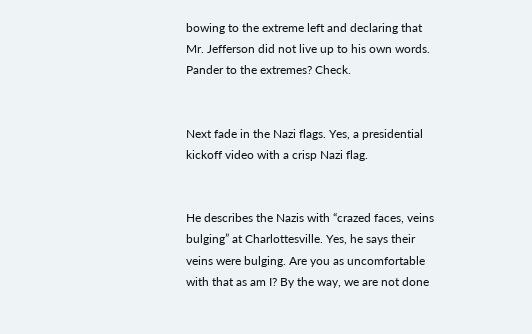bowing to the extreme left and declaring that Mr. Jefferson did not live up to his own words. Pander to the extremes? Check.


Next fade in the Nazi flags. Yes, a presidential kickoff video with a crisp Nazi flag.


He describes the Nazis with “crazed faces, veins bulging” at Charlottesville. Yes, he says their veins were bulging. Are you as uncomfortable with that as am I? By the way, we are not done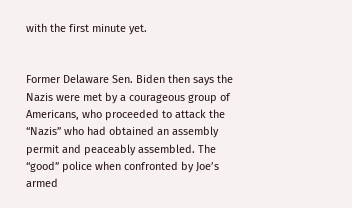with the first minute yet.


Former Delaware Sen. Biden then says the Nazis were met by a courageous group of Americans, who proceeded to attack the “Nazis” who had obtained an assembly permit and peaceably assembled. The “good” police when confronted by Joe’s armed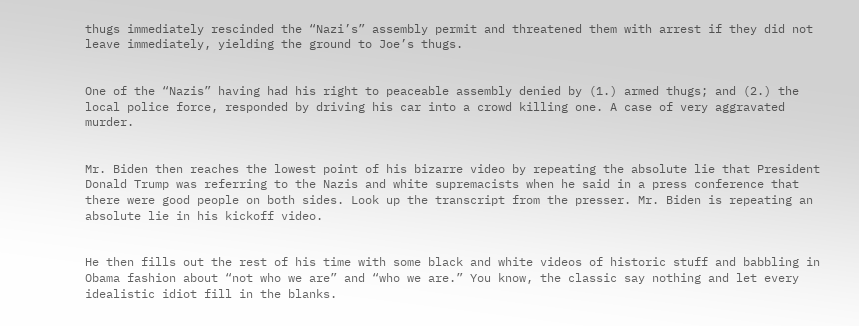thugs immediately rescinded the “Nazi’s” assembly permit and threatened them with arrest if they did not leave immediately, yielding the ground to Joe’s thugs.


One of the “Nazis” having had his right to peaceable assembly denied by (1.) armed thugs; and (2.) the local police force, responded by driving his car into a crowd killing one. A case of very aggravated murder.


Mr. Biden then reaches the lowest point of his bizarre video by repeating the absolute lie that President Donald Trump was referring to the Nazis and white supremacists when he said in a press conference that there were good people on both sides. Look up the transcript from the presser. Mr. Biden is repeating an absolute lie in his kickoff video.


He then fills out the rest of his time with some black and white videos of historic stuff and babbling in Obama fashion about “not who we are” and “who we are.” You know, the classic say nothing and let every idealistic idiot fill in the blanks.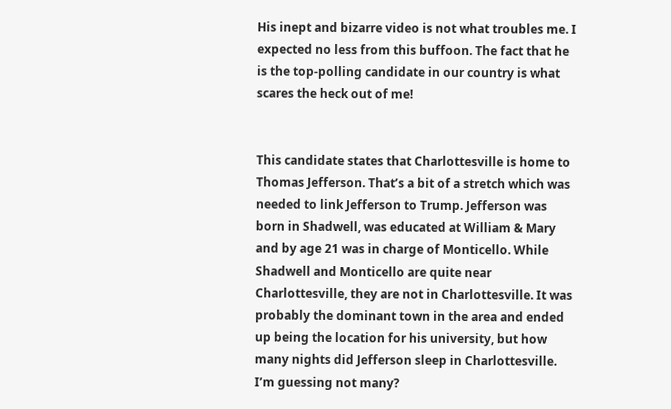His inept and bizarre video is not what troubles me. I expected no less from this buffoon. The fact that he is the top-polling candidate in our country is what scares the heck out of me!


This candidate states that Charlottesville is home to Thomas Jefferson. That’s a bit of a stretch which was needed to link Jefferson to Trump. Jefferson was born in Shadwell, was educated at William & Mary and by age 21 was in charge of Monticello. While Shadwell and Monticello are quite near Charlottesville, they are not in Charlottesville. It was probably the dominant town in the area and ended up being the location for his university, but how many nights did Jefferson sleep in Charlottesville. I’m guessing not many?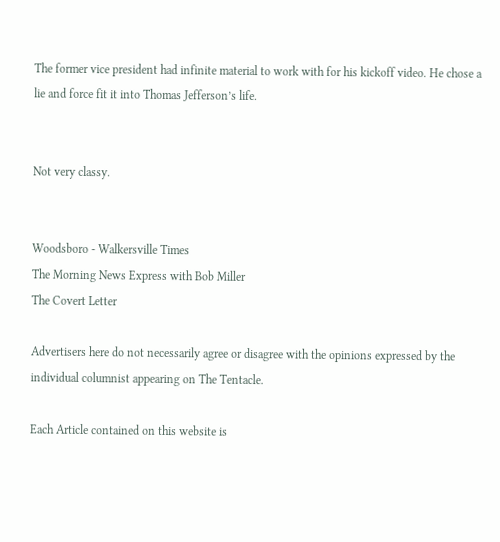The former vice president had infinite material to work with for his kickoff video. He chose a lie and force fit it into Thomas Jefferson’s life.


Not very classy.


Woodsboro - Walkersville Times
The Morning News Express with Bob Miller
The Covert Letter

Advertisers here do not necessarily agree or disagree with the opinions expressed by the individual columnist appearing on The Tentacle.

Each Article contained on this website is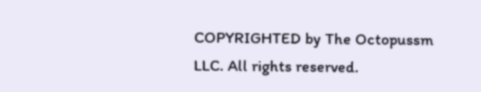COPYRIGHTED by The Octopussm LLC. All rights reserved.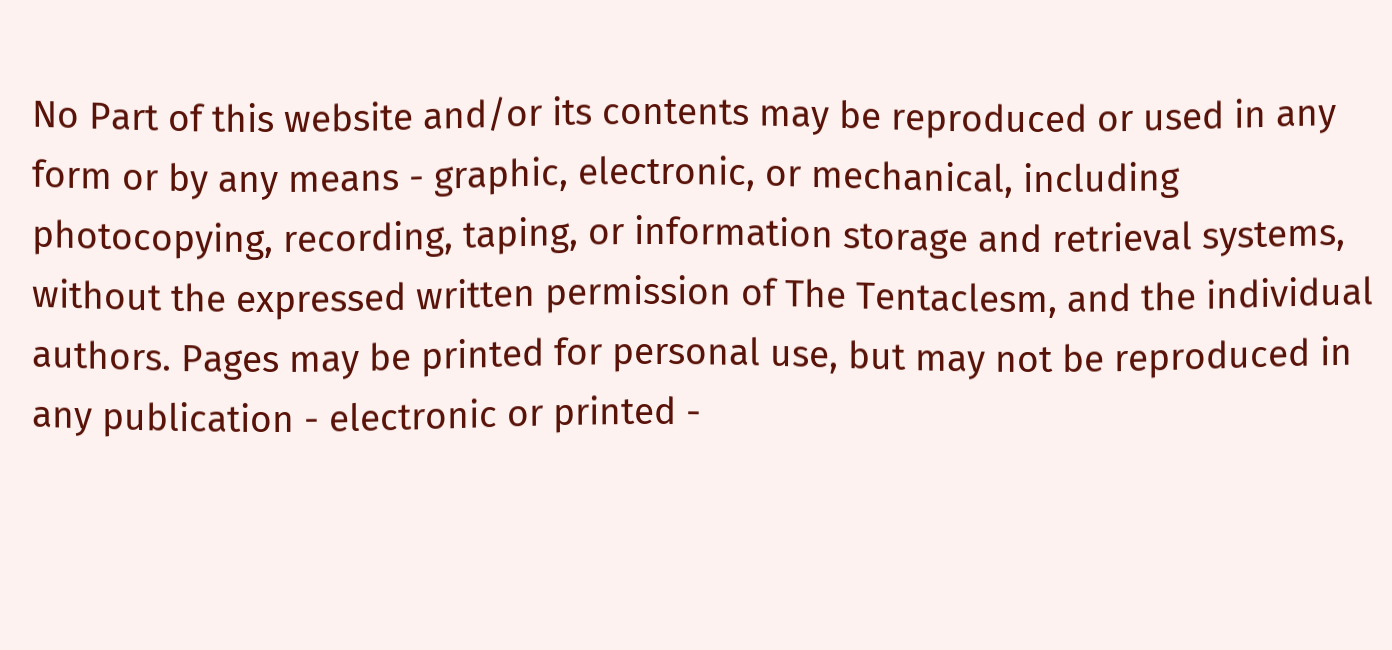No Part of this website and/or its contents may be reproduced or used in any form or by any means - graphic, electronic, or mechanical, including photocopying, recording, taping, or information storage and retrieval systems, without the expressed written permission of The Tentaclesm, and the individual authors. Pages may be printed for personal use, but may not be reproduced in any publication - electronic or printed -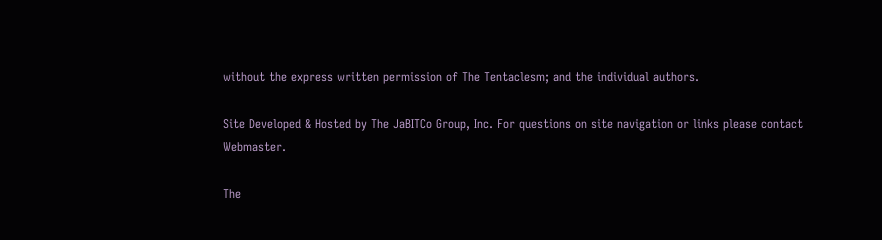without the express written permission of The Tentaclesm; and the individual authors.

Site Developed & Hosted by The JaBITCo Group, Inc. For questions on site navigation or links please contact Webmaster.

The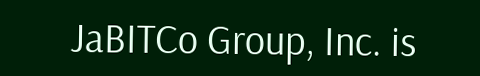JaBITCo Group, Inc. is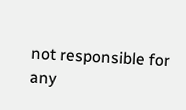not responsible for any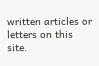written articles or letters on this site.